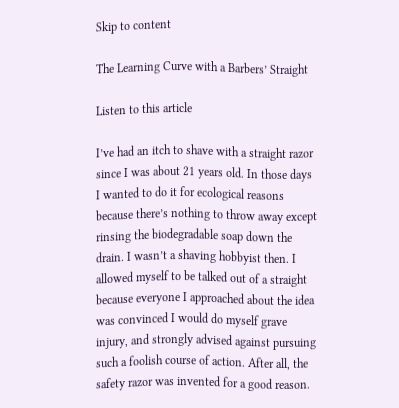Skip to content

The Learning Curve with a Barbers’ Straight

Listen to this article

I’ve had an itch to shave with a straight razor since I was about 21 years old. In those days I wanted to do it for ecological reasons because there’s nothing to throw away except rinsing the biodegradable soap down the drain. I wasn’t a shaving hobbyist then. I allowed myself to be talked out of a straight because everyone I approached about the idea was convinced I would do myself grave injury, and strongly advised against pursuing such a foolish course of action. After all, the safety razor was invented for a good reason.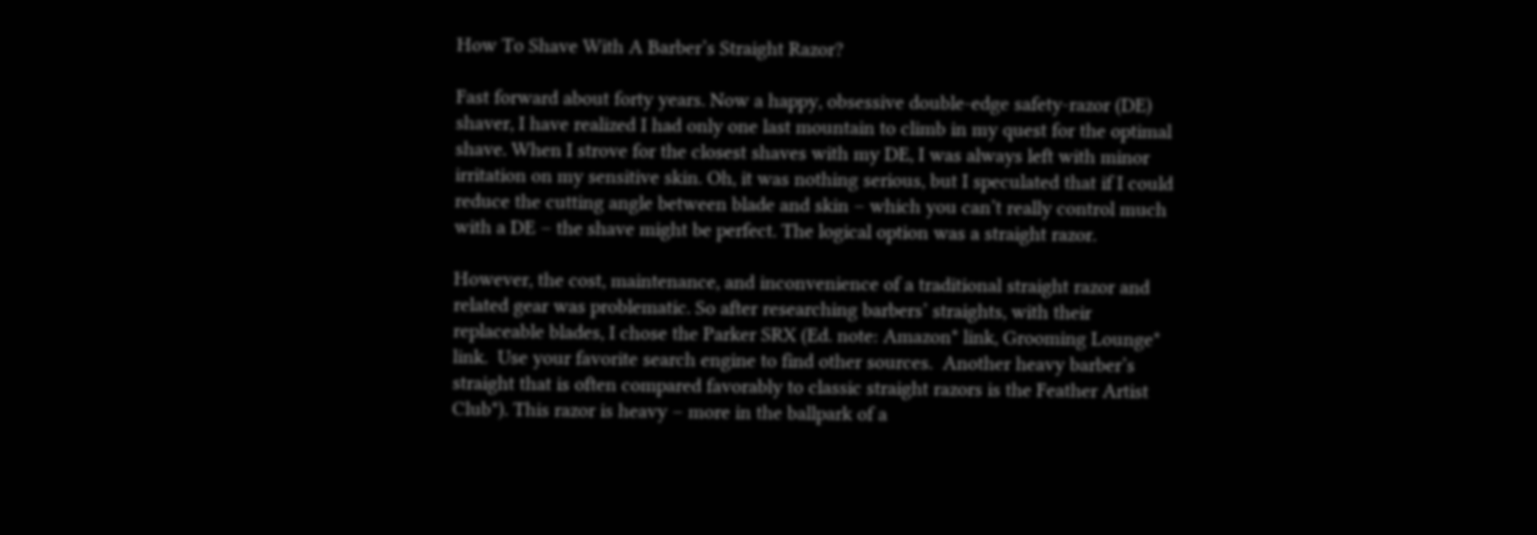How To Shave With A Barber’s Straight Razor?

Fast forward about forty years. Now a happy, obsessive double-edge safety-razor (DE) shaver, I have realized I had only one last mountain to climb in my quest for the optimal shave. When I strove for the closest shaves with my DE, I was always left with minor irritation on my sensitive skin. Oh, it was nothing serious, but I speculated that if I could reduce the cutting angle between blade and skin – which you can’t really control much with a DE – the shave might be perfect. The logical option was a straight razor.

However, the cost, maintenance, and inconvenience of a traditional straight razor and related gear was problematic. So after researching barbers’ straights, with their replaceable blades, I chose the Parker SRX (Ed. note: Amazon* link, Grooming Lounge* link.  Use your favorite search engine to find other sources.  Another heavy barber’s straight that is often compared favorably to classic straight razors is the Feather Artist Club*). This razor is heavy – more in the ballpark of a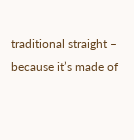traditional straight – because it’s made of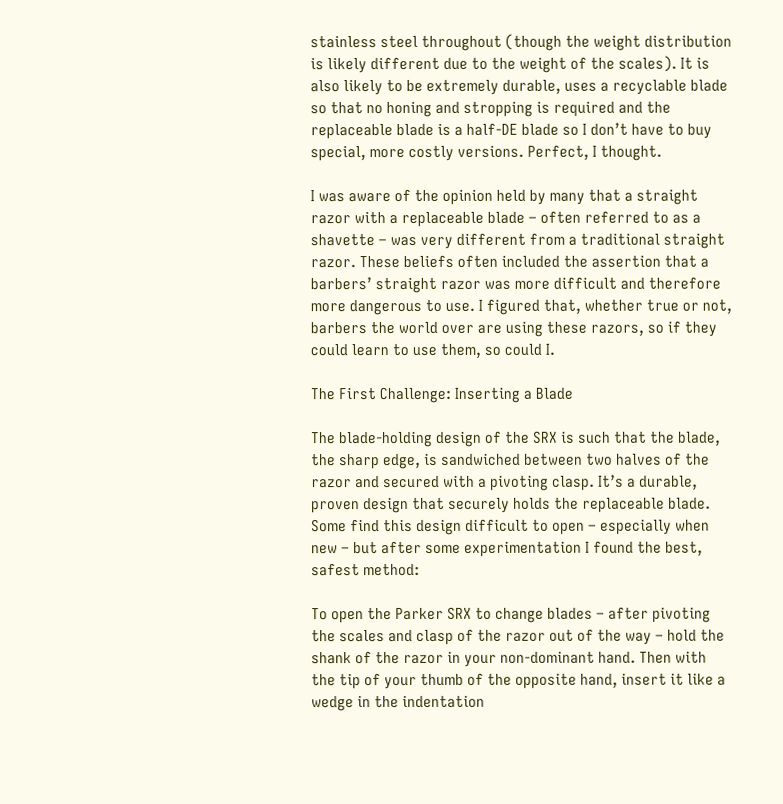stainless steel throughout (though the weight distribution is likely different due to the weight of the scales). It is also likely to be extremely durable, uses a recyclable blade so that no honing and stropping is required and the replaceable blade is a half-DE blade so I don’t have to buy special, more costly versions. Perfect, I thought.

I was aware of the opinion held by many that a straight razor with a replaceable blade – often referred to as a shavette – was very different from a traditional straight razor. These beliefs often included the assertion that a barbers’ straight razor was more difficult and therefore more dangerous to use. I figured that, whether true or not, barbers the world over are using these razors, so if they could learn to use them, so could I.

The First Challenge: Inserting a Blade

The blade-holding design of the SRX is such that the blade, the sharp edge, is sandwiched between two halves of the razor and secured with a pivoting clasp. It’s a durable, proven design that securely holds the replaceable blade. Some find this design difficult to open – especially when new – but after some experimentation I found the best, safest method:

To open the Parker SRX to change blades – after pivoting the scales and clasp of the razor out of the way – hold the shank of the razor in your non-dominant hand. Then with the tip of your thumb of the opposite hand, insert it like a wedge in the indentation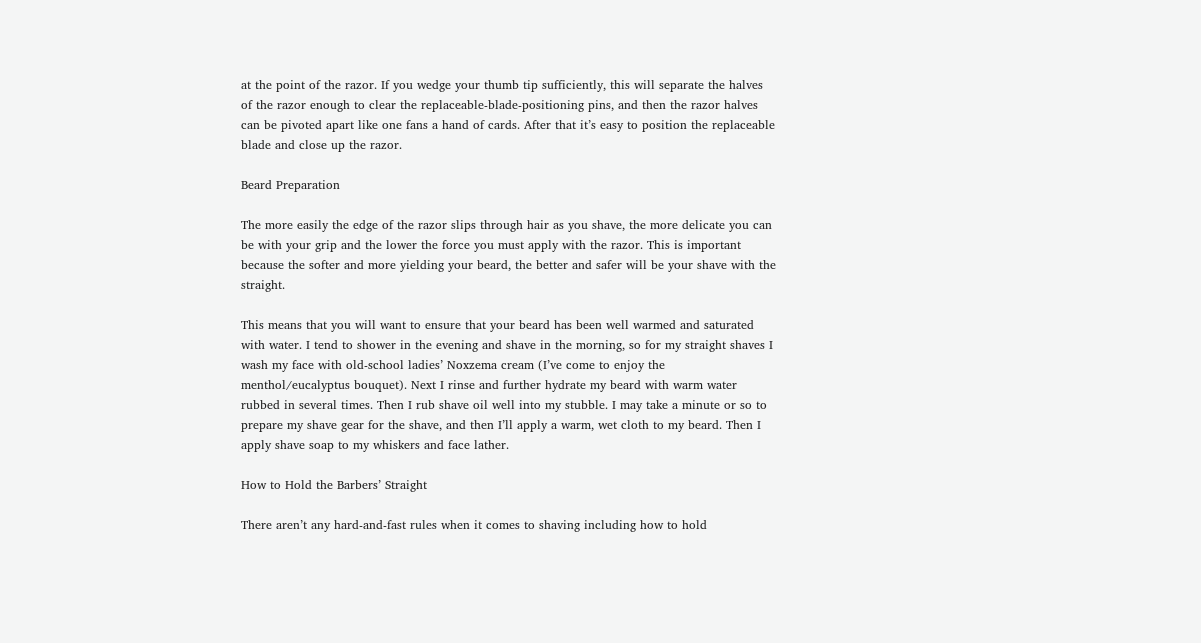at the point of the razor. If you wedge your thumb tip sufficiently, this will separate the halves of the razor enough to clear the replaceable-blade-positioning pins, and then the razor halves can be pivoted apart like one fans a hand of cards. After that it’s easy to position the replaceable blade and close up the razor.

Beard Preparation

The more easily the edge of the razor slips through hair as you shave, the more delicate you can be with your grip and the lower the force you must apply with the razor. This is important because the softer and more yielding your beard, the better and safer will be your shave with the straight.

This means that you will want to ensure that your beard has been well warmed and saturated with water. I tend to shower in the evening and shave in the morning, so for my straight shaves I wash my face with old-school ladies’ Noxzema cream (I’ve come to enjoy the menthol/eucalyptus bouquet). Next I rinse and further hydrate my beard with warm water rubbed in several times. Then I rub shave oil well into my stubble. I may take a minute or so to prepare my shave gear for the shave, and then I’ll apply a warm, wet cloth to my beard. Then I apply shave soap to my whiskers and face lather.

How to Hold the Barbers’ Straight

There aren’t any hard-and-fast rules when it comes to shaving including how to hold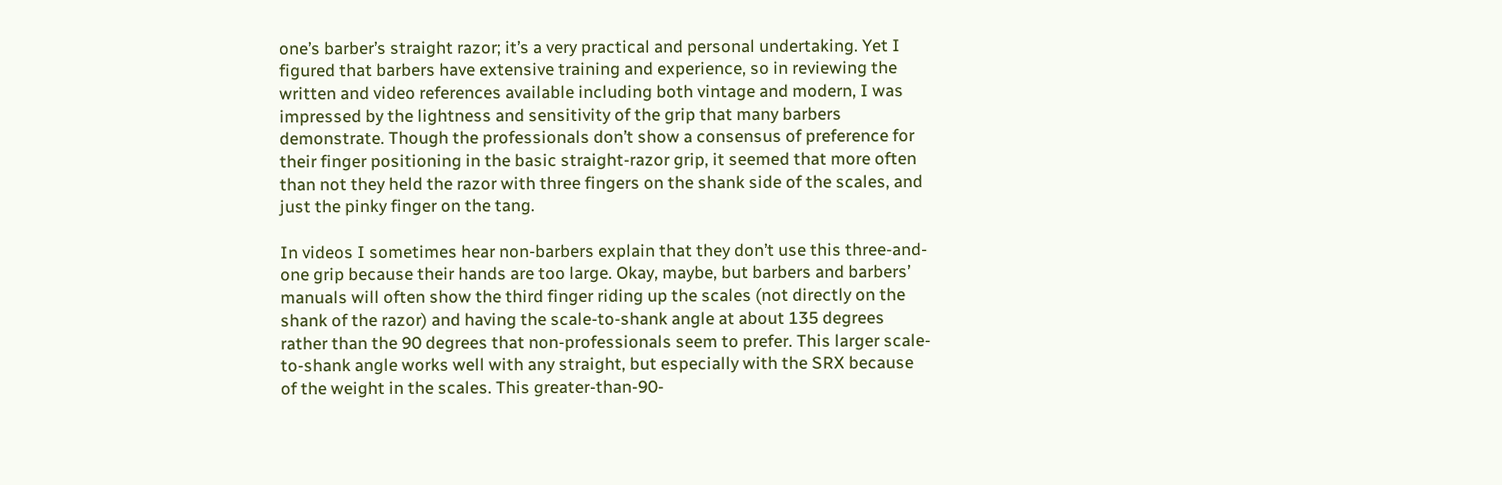one’s barber’s straight razor; it’s a very practical and personal undertaking. Yet I figured that barbers have extensive training and experience, so in reviewing the written and video references available including both vintage and modern, I was impressed by the lightness and sensitivity of the grip that many barbers demonstrate. Though the professionals don’t show a consensus of preference for their finger positioning in the basic straight-razor grip, it seemed that more often than not they held the razor with three fingers on the shank side of the scales, and just the pinky finger on the tang.

In videos I sometimes hear non-barbers explain that they don’t use this three-and-one grip because their hands are too large. Okay, maybe, but barbers and barbers’ manuals will often show the third finger riding up the scales (not directly on the shank of the razor) and having the scale-to-shank angle at about 135 degrees rather than the 90 degrees that non-professionals seem to prefer. This larger scale-to-shank angle works well with any straight, but especially with the SRX because of the weight in the scales. This greater-than-90-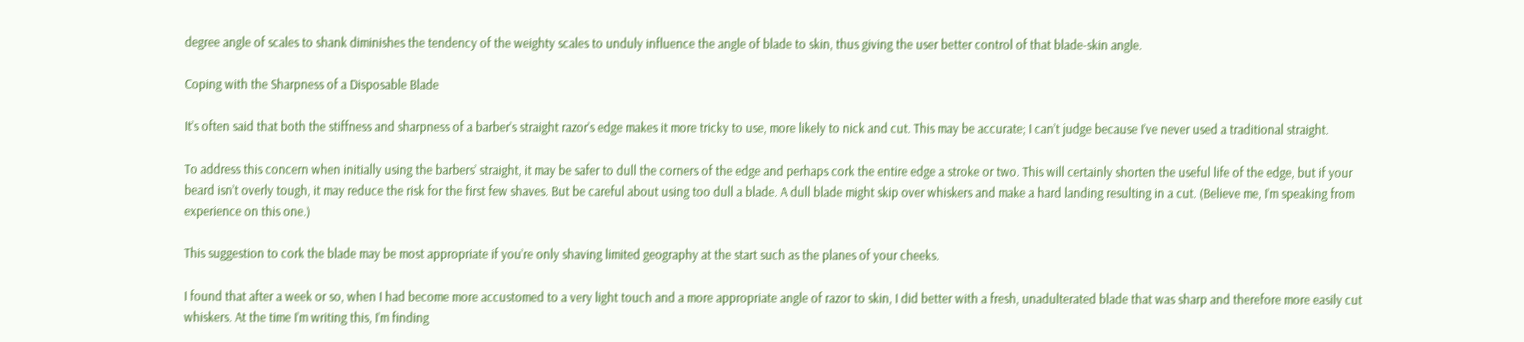degree angle of scales to shank diminishes the tendency of the weighty scales to unduly influence the angle of blade to skin, thus giving the user better control of that blade-skin angle.

Coping with the Sharpness of a Disposable Blade

It’s often said that both the stiffness and sharpness of a barber’s straight razor’s edge makes it more tricky to use, more likely to nick and cut. This may be accurate; I can’t judge because I’ve never used a traditional straight.

To address this concern when initially using the barbers’ straight, it may be safer to dull the corners of the edge and perhaps cork the entire edge a stroke or two. This will certainly shorten the useful life of the edge, but if your beard isn’t overly tough, it may reduce the risk for the first few shaves. But be careful about using too dull a blade. A dull blade might skip over whiskers and make a hard landing resulting in a cut. (Believe me, I’m speaking from experience on this one.)

This suggestion to cork the blade may be most appropriate if you’re only shaving limited geography at the start such as the planes of your cheeks.

I found that after a week or so, when I had become more accustomed to a very light touch and a more appropriate angle of razor to skin, I did better with a fresh, unadulterated blade that was sharp and therefore more easily cut whiskers. At the time I’m writing this, I’m finding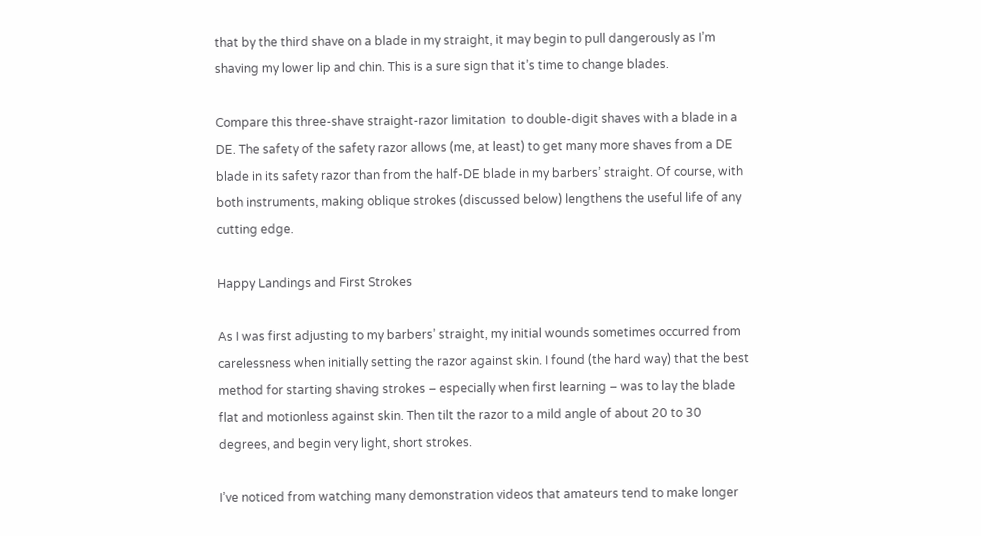that by the third shave on a blade in my straight, it may begin to pull dangerously as I’m shaving my lower lip and chin. This is a sure sign that it’s time to change blades.

Compare this three-shave straight-razor limitation  to double-digit shaves with a blade in a DE. The safety of the safety razor allows (me, at least) to get many more shaves from a DE blade in its safety razor than from the half-DE blade in my barbers’ straight. Of course, with both instruments, making oblique strokes (discussed below) lengthens the useful life of any cutting edge.

Happy Landings and First Strokes

As I was first adjusting to my barbers’ straight, my initial wounds sometimes occurred from carelessness when initially setting the razor against skin. I found (the hard way) that the best method for starting shaving strokes – especially when first learning – was to lay the blade flat and motionless against skin. Then tilt the razor to a mild angle of about 20 to 30 degrees, and begin very light, short strokes.

I’ve noticed from watching many demonstration videos that amateurs tend to make longer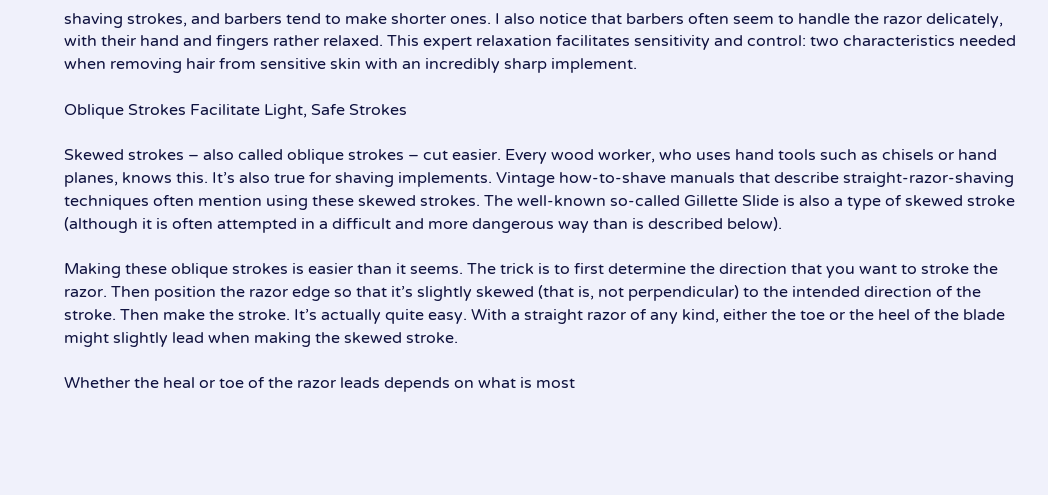shaving strokes, and barbers tend to make shorter ones. I also notice that barbers often seem to handle the razor delicately, with their hand and fingers rather relaxed. This expert relaxation facilitates sensitivity and control: two characteristics needed when removing hair from sensitive skin with an incredibly sharp implement.

Oblique Strokes Facilitate Light, Safe Strokes

Skewed strokes – also called oblique strokes – cut easier. Every wood worker, who uses hand tools such as chisels or hand planes, knows this. It’s also true for shaving implements. Vintage how-to-shave manuals that describe straight-razor-shaving techniques often mention using these skewed strokes. The well-known so-called Gillette Slide is also a type of skewed stroke (although it is often attempted in a difficult and more dangerous way than is described below).

Making these oblique strokes is easier than it seems. The trick is to first determine the direction that you want to stroke the razor. Then position the razor edge so that it’s slightly skewed (that is, not perpendicular) to the intended direction of the stroke. Then make the stroke. It’s actually quite easy. With a straight razor of any kind, either the toe or the heel of the blade might slightly lead when making the skewed stroke.

Whether the heal or toe of the razor leads depends on what is most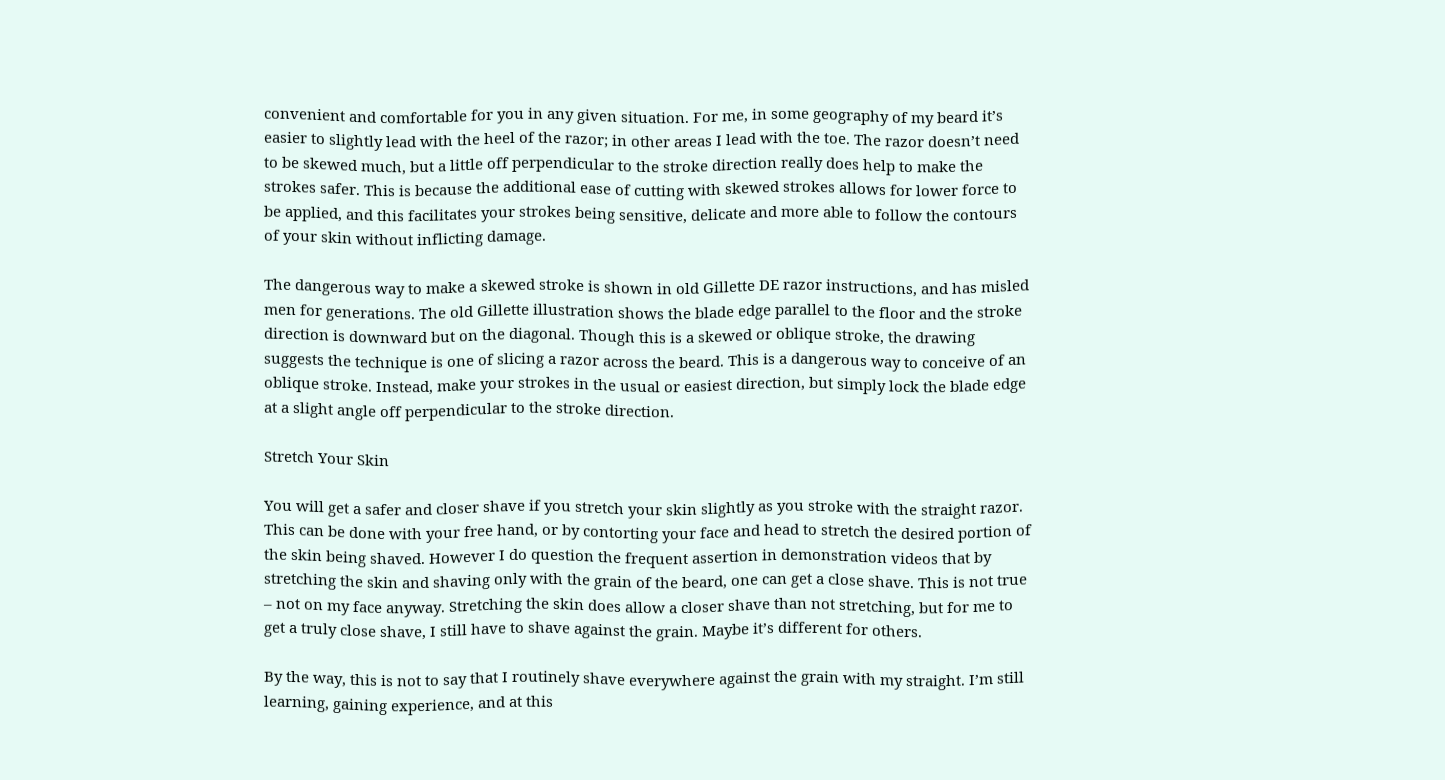convenient and comfortable for you in any given situation. For me, in some geography of my beard it’s easier to slightly lead with the heel of the razor; in other areas I lead with the toe. The razor doesn’t need to be skewed much, but a little off perpendicular to the stroke direction really does help to make the strokes safer. This is because the additional ease of cutting with skewed strokes allows for lower force to be applied, and this facilitates your strokes being sensitive, delicate and more able to follow the contours of your skin without inflicting damage.

The dangerous way to make a skewed stroke is shown in old Gillette DE razor instructions, and has misled men for generations. The old Gillette illustration shows the blade edge parallel to the floor and the stroke direction is downward but on the diagonal. Though this is a skewed or oblique stroke, the drawing suggests the technique is one of slicing a razor across the beard. This is a dangerous way to conceive of an oblique stroke. Instead, make your strokes in the usual or easiest direction, but simply lock the blade edge at a slight angle off perpendicular to the stroke direction.

Stretch Your Skin

You will get a safer and closer shave if you stretch your skin slightly as you stroke with the straight razor. This can be done with your free hand, or by contorting your face and head to stretch the desired portion of the skin being shaved. However I do question the frequent assertion in demonstration videos that by stretching the skin and shaving only with the grain of the beard, one can get a close shave. This is not true – not on my face anyway. Stretching the skin does allow a closer shave than not stretching, but for me to get a truly close shave, I still have to shave against the grain. Maybe it’s different for others.

By the way, this is not to say that I routinely shave everywhere against the grain with my straight. I’m still learning, gaining experience, and at this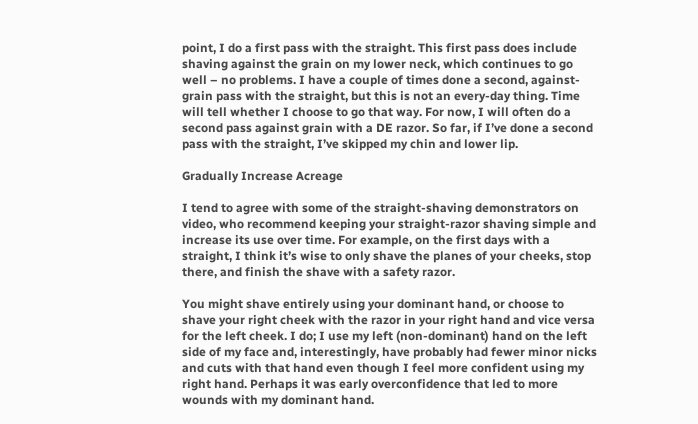point, I do a first pass with the straight. This first pass does include shaving against the grain on my lower neck, which continues to go well – no problems. I have a couple of times done a second, against-grain pass with the straight, but this is not an every-day thing. Time will tell whether I choose to go that way. For now, I will often do a second pass against grain with a DE razor. So far, if I’ve done a second pass with the straight, I’ve skipped my chin and lower lip.

Gradually Increase Acreage

I tend to agree with some of the straight-shaving demonstrators on video, who recommend keeping your straight-razor shaving simple and increase its use over time. For example, on the first days with a straight, I think it’s wise to only shave the planes of your cheeks, stop there, and finish the shave with a safety razor.

You might shave entirely using your dominant hand, or choose to shave your right cheek with the razor in your right hand and vice versa for the left cheek. I do; I use my left (non-dominant) hand on the left side of my face and, interestingly, have probably had fewer minor nicks and cuts with that hand even though I feel more confident using my right hand. Perhaps it was early overconfidence that led to more wounds with my dominant hand.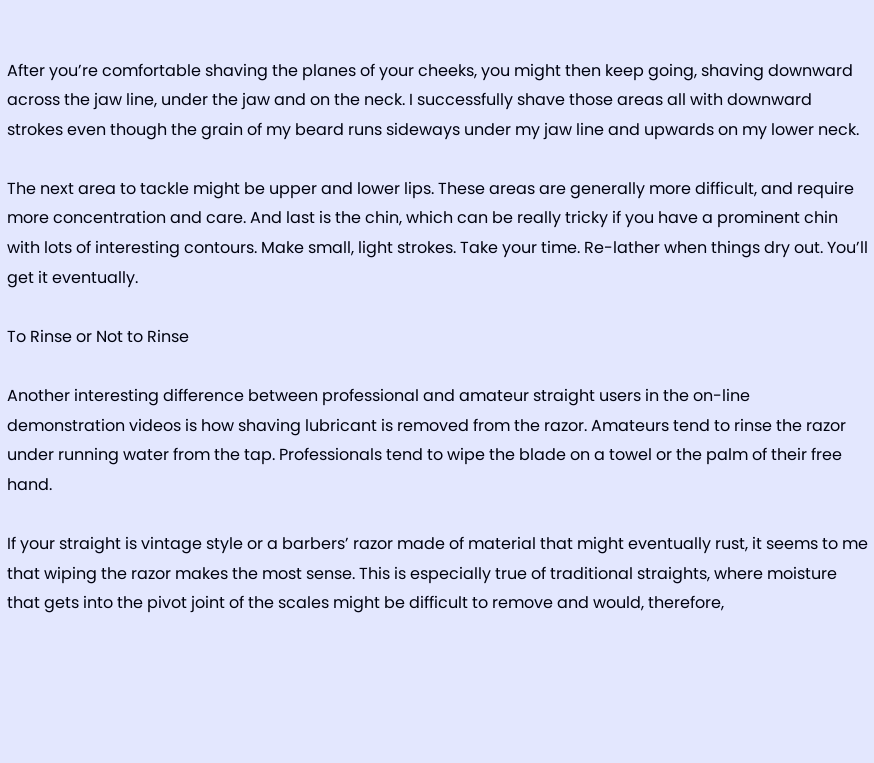After you’re comfortable shaving the planes of your cheeks, you might then keep going, shaving downward across the jaw line, under the jaw and on the neck. I successfully shave those areas all with downward strokes even though the grain of my beard runs sideways under my jaw line and upwards on my lower neck.

The next area to tackle might be upper and lower lips. These areas are generally more difficult, and require more concentration and care. And last is the chin, which can be really tricky if you have a prominent chin with lots of interesting contours. Make small, light strokes. Take your time. Re-lather when things dry out. You’ll get it eventually.

To Rinse or Not to Rinse

Another interesting difference between professional and amateur straight users in the on-line demonstration videos is how shaving lubricant is removed from the razor. Amateurs tend to rinse the razor under running water from the tap. Professionals tend to wipe the blade on a towel or the palm of their free hand.

If your straight is vintage style or a barbers’ razor made of material that might eventually rust, it seems to me that wiping the razor makes the most sense. This is especially true of traditional straights, where moisture that gets into the pivot joint of the scales might be difficult to remove and would, therefore,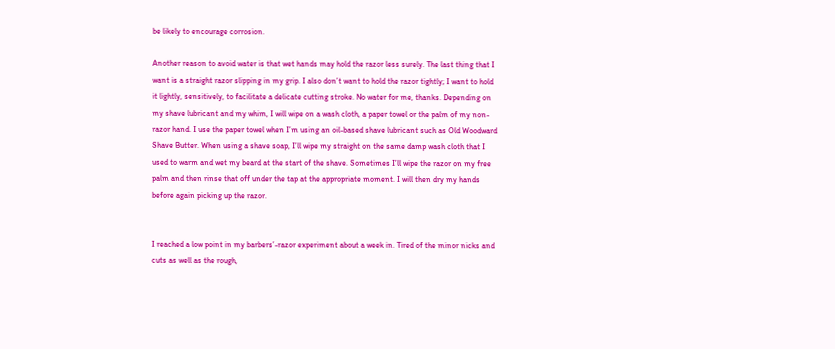be likely to encourage corrosion.

Another reason to avoid water is that wet hands may hold the razor less surely. The last thing that I want is a straight razor slipping in my grip. I also don’t want to hold the razor tightly; I want to hold it lightly, sensitively, to facilitate a delicate cutting stroke. No water for me, thanks. Depending on my shave lubricant and my whim, I will wipe on a wash cloth, a paper towel or the palm of my non-razor hand. I use the paper towel when I’m using an oil-based shave lubricant such as Old Woodward Shave Butter. When using a shave soap, I’ll wipe my straight on the same damp wash cloth that I used to warm and wet my beard at the start of the shave. Sometimes I’ll wipe the razor on my free palm and then rinse that off under the tap at the appropriate moment. I will then dry my hands before again picking up the razor.


I reached a low point in my barbers’-razor experiment about a week in. Tired of the minor nicks and cuts as well as the rough,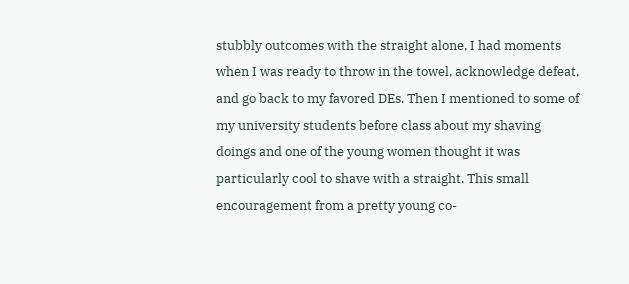stubbly outcomes with the straight alone, I had moments when I was ready to throw in the towel, acknowledge defeat, and go back to my favored DEs. Then I mentioned to some of my university students before class about my shaving doings and one of the young women thought it was particularly cool to shave with a straight. This small encouragement from a pretty young co-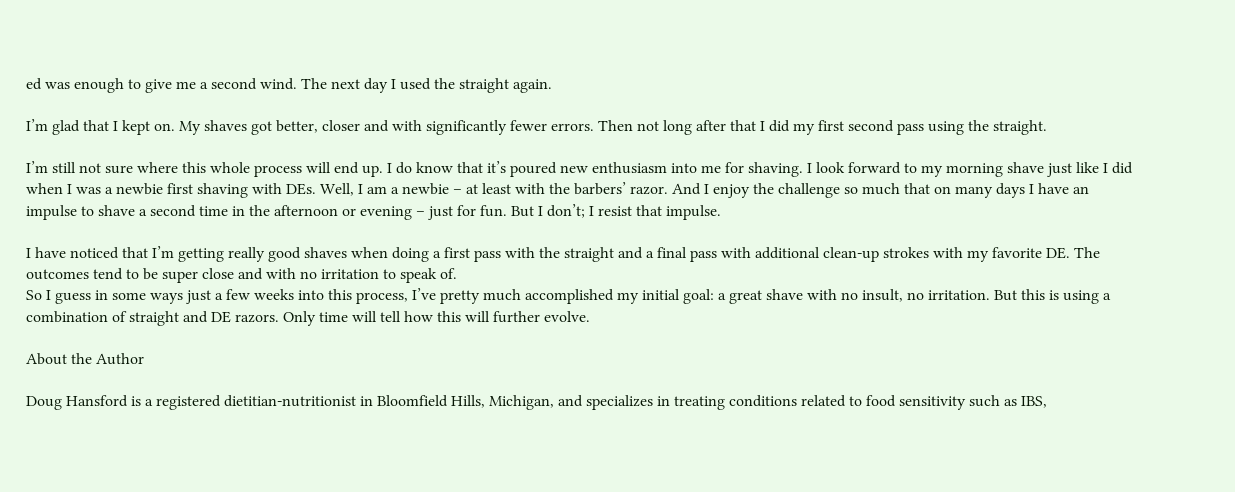ed was enough to give me a second wind. The next day I used the straight again.

I’m glad that I kept on. My shaves got better, closer and with significantly fewer errors. Then not long after that I did my first second pass using the straight.

I’m still not sure where this whole process will end up. I do know that it’s poured new enthusiasm into me for shaving. I look forward to my morning shave just like I did when I was a newbie first shaving with DEs. Well, I am a newbie – at least with the barbers’ razor. And I enjoy the challenge so much that on many days I have an impulse to shave a second time in the afternoon or evening – just for fun. But I don’t; I resist that impulse.

I have noticed that I’m getting really good shaves when doing a first pass with the straight and a final pass with additional clean-up strokes with my favorite DE. The outcomes tend to be super close and with no irritation to speak of.
So I guess in some ways just a few weeks into this process, I’ve pretty much accomplished my initial goal: a great shave with no insult, no irritation. But this is using a combination of straight and DE razors. Only time will tell how this will further evolve.

About the Author

Doug Hansford is a registered dietitian-nutritionist in Bloomfield Hills, Michigan, and specializes in treating conditions related to food sensitivity such as IBS,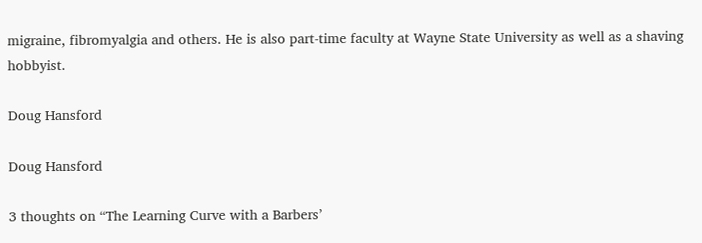migraine, fibromyalgia and others. He is also part-time faculty at Wayne State University as well as a shaving hobbyist.

Doug Hansford

Doug Hansford

3 thoughts on “The Learning Curve with a Barbers’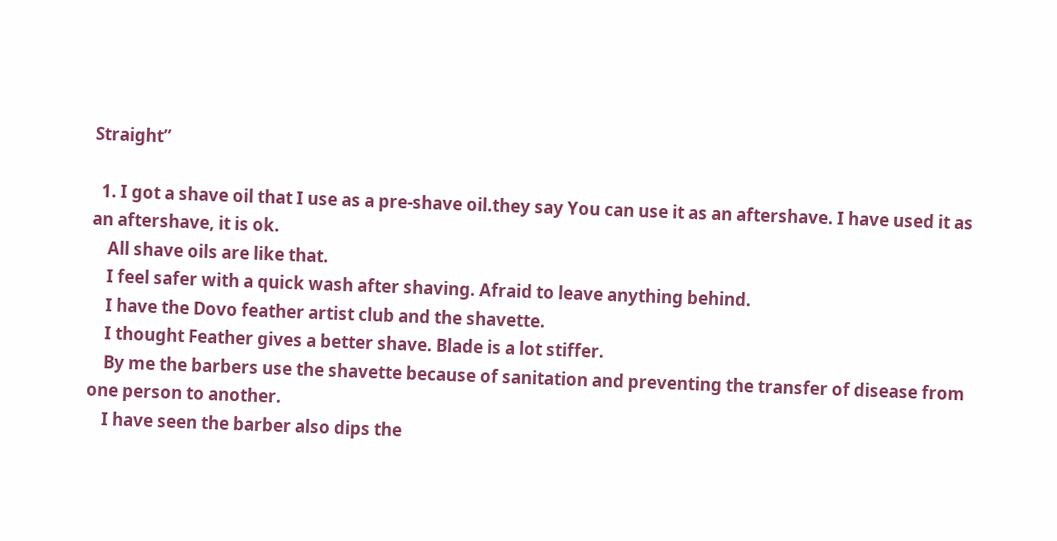Straight”

  1. I got a shave oil that I use as a pre-shave oil.they say You can use it as an aftershave. I have used it as an aftershave, it is ok.
    All shave oils are like that.
    I feel safer with a quick wash after shaving. Afraid to leave anything behind.
    I have the Dovo feather artist club and the shavette.
    I thought Feather gives a better shave. Blade is a lot stiffer.
    By me the barbers use the shavette because of sanitation and preventing the transfer of disease from one person to another.
    I have seen the barber also dips the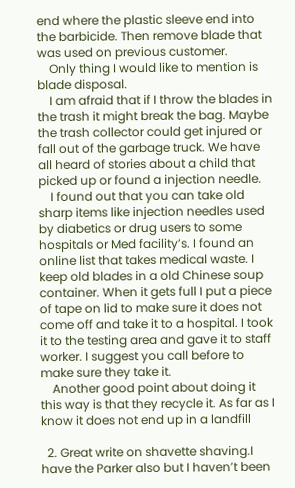end where the plastic sleeve end into the barbicide. Then remove blade that was used on previous customer.
    Only thing I would like to mention is blade disposal.
    I am afraid that if I throw the blades in the trash it might break the bag. Maybe the trash collector could get injured or fall out of the garbage truck. We have all heard of stories about a child that picked up or found a injection needle.
    I found out that you can take old sharp items like injection needles used by diabetics or drug users to some hospitals or Med facility’s. I found an online list that takes medical waste. I keep old blades in a old Chinese soup container. When it gets full I put a piece of tape on lid to make sure it does not come off and take it to a hospital. I took it to the testing area and gave it to staff worker. I suggest you call before to make sure they take it.
    Another good point about doing it this way is that they recycle it. As far as I know it does not end up in a landfill

  2. Great write on shavette shaving.I have the Parker also but I haven’t been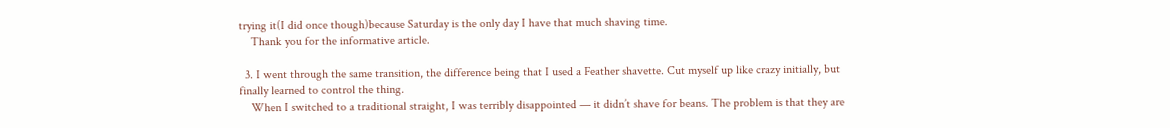trying it(I did once though)because Saturday is the only day I have that much shaving time.
    Thank you for the informative article.

  3. I went through the same transition, the difference being that I used a Feather shavette. Cut myself up like crazy initially, but finally learned to control the thing.
    When I switched to a traditional straight, I was terribly disappointed — it didn’t shave for beans. The problem is that they are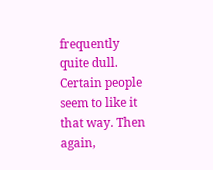frequently quite dull. Certain people seem to like it that way. Then again,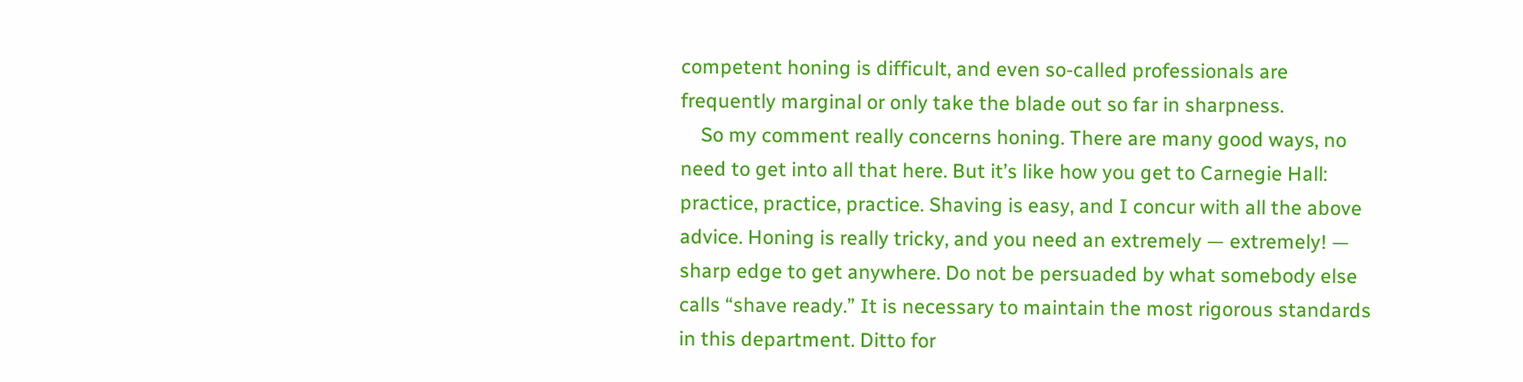competent honing is difficult, and even so-called professionals are frequently marginal or only take the blade out so far in sharpness.
    So my comment really concerns honing. There are many good ways, no need to get into all that here. But it’s like how you get to Carnegie Hall: practice, practice, practice. Shaving is easy, and I concur with all the above advice. Honing is really tricky, and you need an extremely — extremely! — sharp edge to get anywhere. Do not be persuaded by what somebody else calls “shave ready.” It is necessary to maintain the most rigorous standards in this department. Ditto for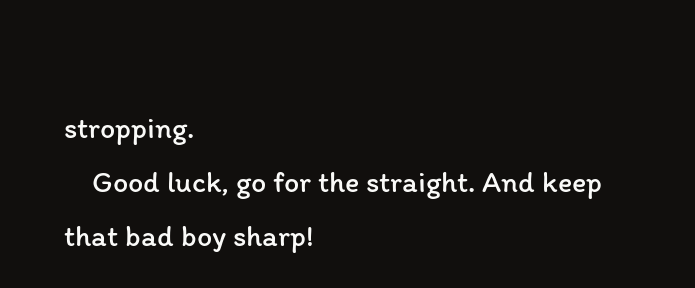stropping.
    Good luck, go for the straight. And keep that bad boy sharp!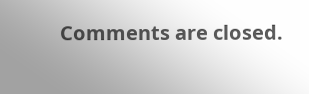Comments are closed.